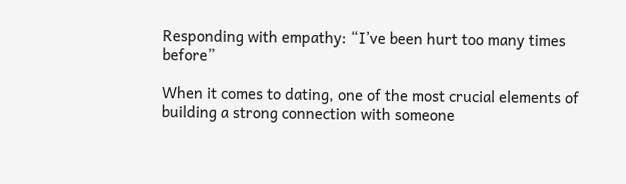Responding with empathy: “I’ve been hurt too many times before”

When it comes to dating, one of the most crucial elements of building a strong connection with someone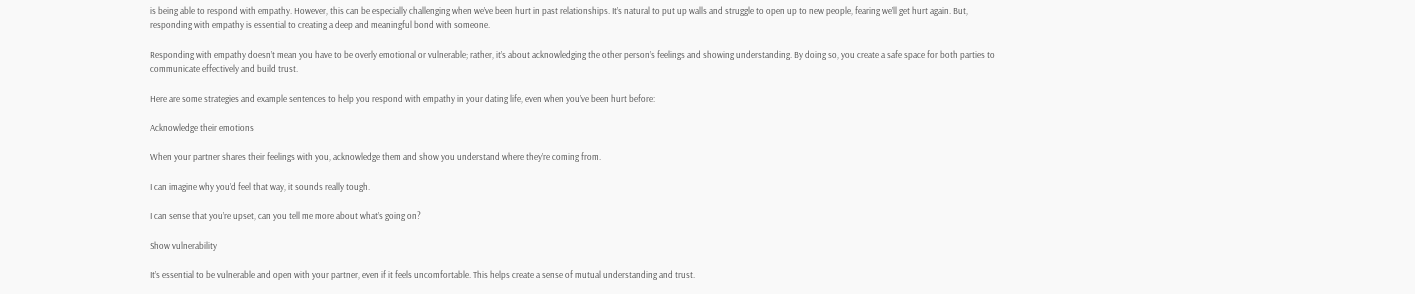is being able to respond with empathy. However, this can be especially challenging when we’ve been hurt in past relationships. It’s natural to put up walls and struggle to open up to new people, fearing we’ll get hurt again. But, responding with empathy is essential to creating a deep and meaningful bond with someone.

Responding with empathy doesn’t mean you have to be overly emotional or vulnerable; rather, it’s about acknowledging the other person’s feelings and showing understanding. By doing so, you create a safe space for both parties to communicate effectively and build trust.

Here are some strategies and example sentences to help you respond with empathy in your dating life, even when you’ve been hurt before:

Acknowledge their emotions

When your partner shares their feelings with you, acknowledge them and show you understand where they’re coming from.

I can imagine why you’d feel that way, it sounds really tough.

I can sense that you’re upset, can you tell me more about what’s going on?

Show vulnerability

It’s essential to be vulnerable and open with your partner, even if it feels uncomfortable. This helps create a sense of mutual understanding and trust.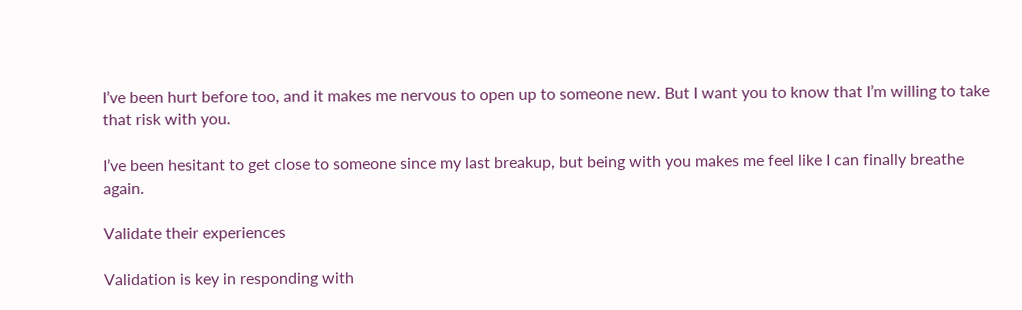I’ve been hurt before too, and it makes me nervous to open up to someone new. But I want you to know that I’m willing to take that risk with you.

I’ve been hesitant to get close to someone since my last breakup, but being with you makes me feel like I can finally breathe again.

Validate their experiences

Validation is key in responding with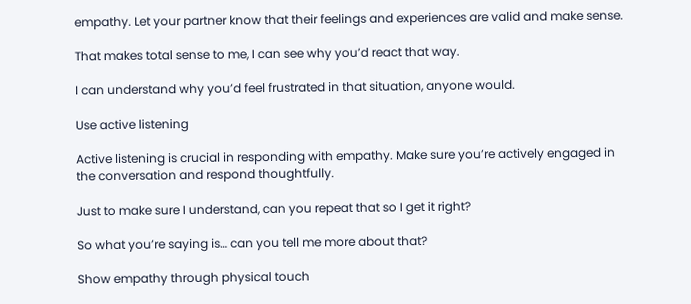empathy. Let your partner know that their feelings and experiences are valid and make sense.

That makes total sense to me, I can see why you’d react that way.

I can understand why you’d feel frustrated in that situation, anyone would.

Use active listening

Active listening is crucial in responding with empathy. Make sure you’re actively engaged in the conversation and respond thoughtfully.

Just to make sure I understand, can you repeat that so I get it right?

So what you’re saying is… can you tell me more about that?

Show empathy through physical touch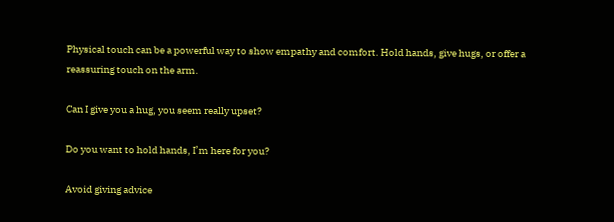Physical touch can be a powerful way to show empathy and comfort. Hold hands, give hugs, or offer a reassuring touch on the arm.

Can I give you a hug, you seem really upset?

Do you want to hold hands, I’m here for you?

Avoid giving advice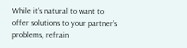While it’s natural to want to offer solutions to your partner’s problems, refrain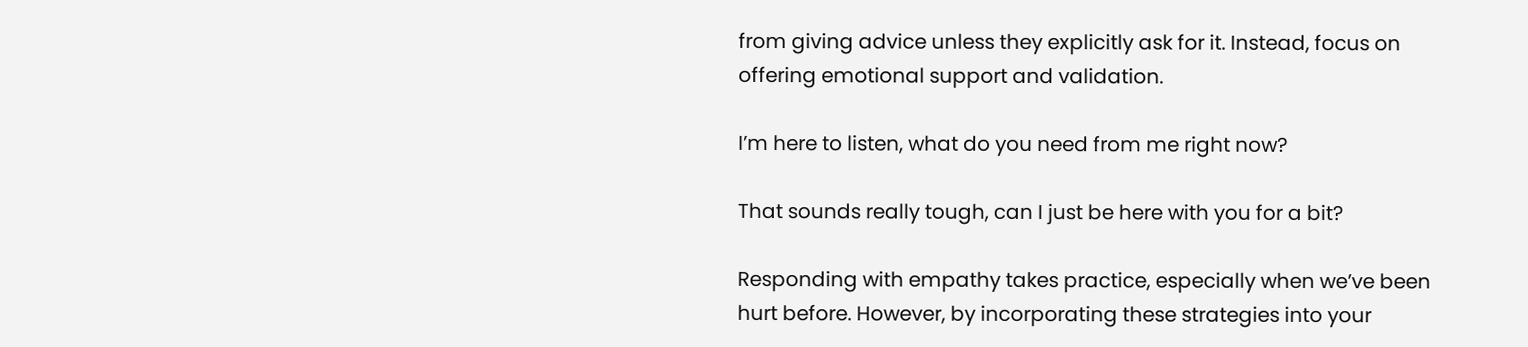from giving advice unless they explicitly ask for it. Instead, focus on offering emotional support and validation.

I’m here to listen, what do you need from me right now?

That sounds really tough, can I just be here with you for a bit?

Responding with empathy takes practice, especially when we’ve been hurt before. However, by incorporating these strategies into your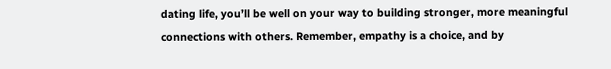dating life, you’ll be well on your way to building stronger, more meaningful connections with others. Remember, empathy is a choice, and by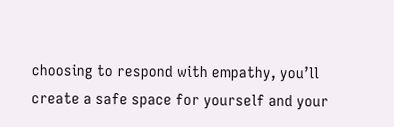choosing to respond with empathy, you’ll create a safe space for yourself and your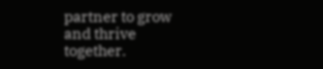partner to grow and thrive together.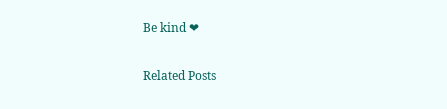Be kind ❤

Related Posts